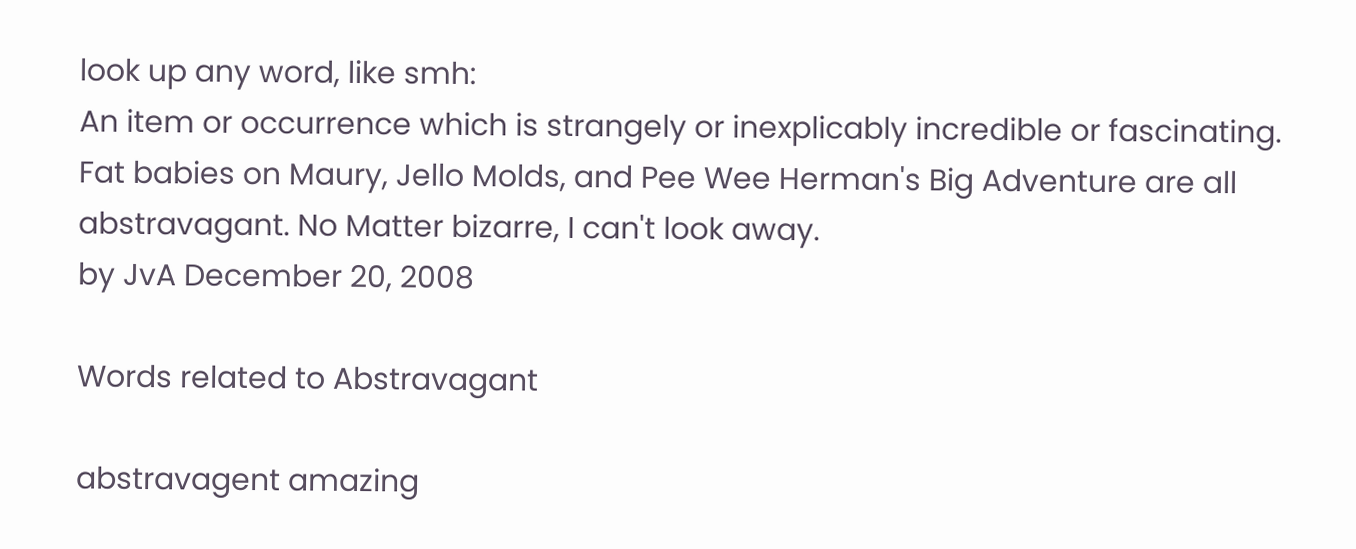look up any word, like smh:
An item or occurrence which is strangely or inexplicably incredible or fascinating.
Fat babies on Maury, Jello Molds, and Pee Wee Herman's Big Adventure are all abstravagant. No Matter bizarre, I can't look away.
by JvA December 20, 2008

Words related to Abstravagant

abstravagent amazing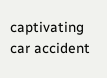captivating car accident